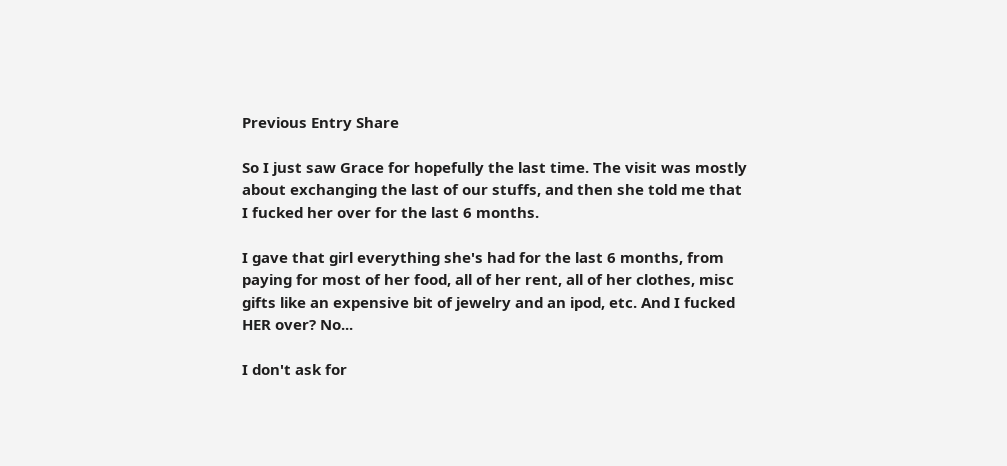Previous Entry Share

So I just saw Grace for hopefully the last time. The visit was mostly about exchanging the last of our stuffs, and then she told me that I fucked her over for the last 6 months.

I gave that girl everything she's had for the last 6 months, from paying for most of her food, all of her rent, all of her clothes, misc gifts like an expensive bit of jewelry and an ipod, etc. And I fucked HER over? No...

I don't ask for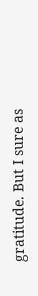gratitude. But I sure as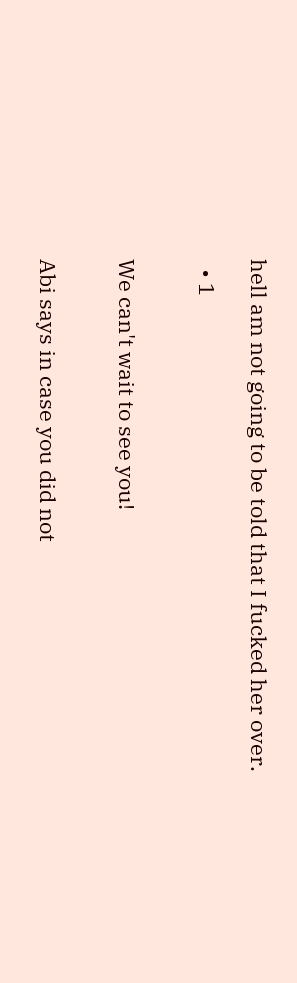hell am not going to be told that I fucked her over.

  • 1


We can't wait to see you!


Abi says in case you did not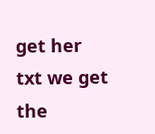get her txt we get the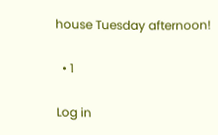house Tuesday afternoon!

  • 1

Log in